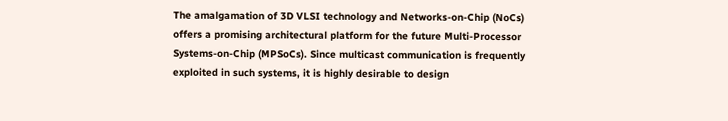The amalgamation of 3D VLSI technology and Networks-on-Chip (NoCs) offers a promising architectural platform for the future Multi-Processor Systems-on-Chip (MPSoCs). Since multicast communication is frequently exploited in such systems, it is highly desirable to design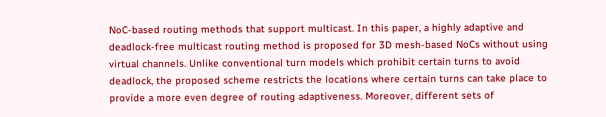NoC-based routing methods that support multicast. In this paper, a highly adaptive and deadlock-free multicast routing method is proposed for 3D mesh-based NoCs without using virtual channels. Unlike conventional turn models which prohibit certain turns to avoid deadlock, the proposed scheme restricts the locations where certain turns can take place to provide a more even degree of routing adaptiveness. Moreover, different sets of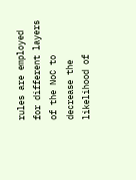rules are employed for different layers of the NoC to decrease the likelihood of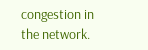congestion in the network.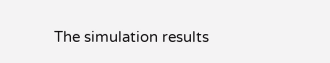The simulation results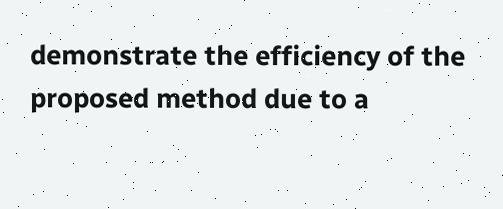demonstrate the efficiency of the proposed method due to a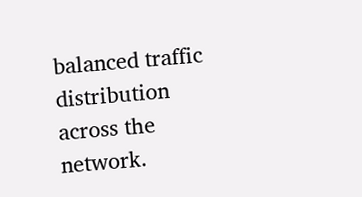balanced traffic distribution across the network.